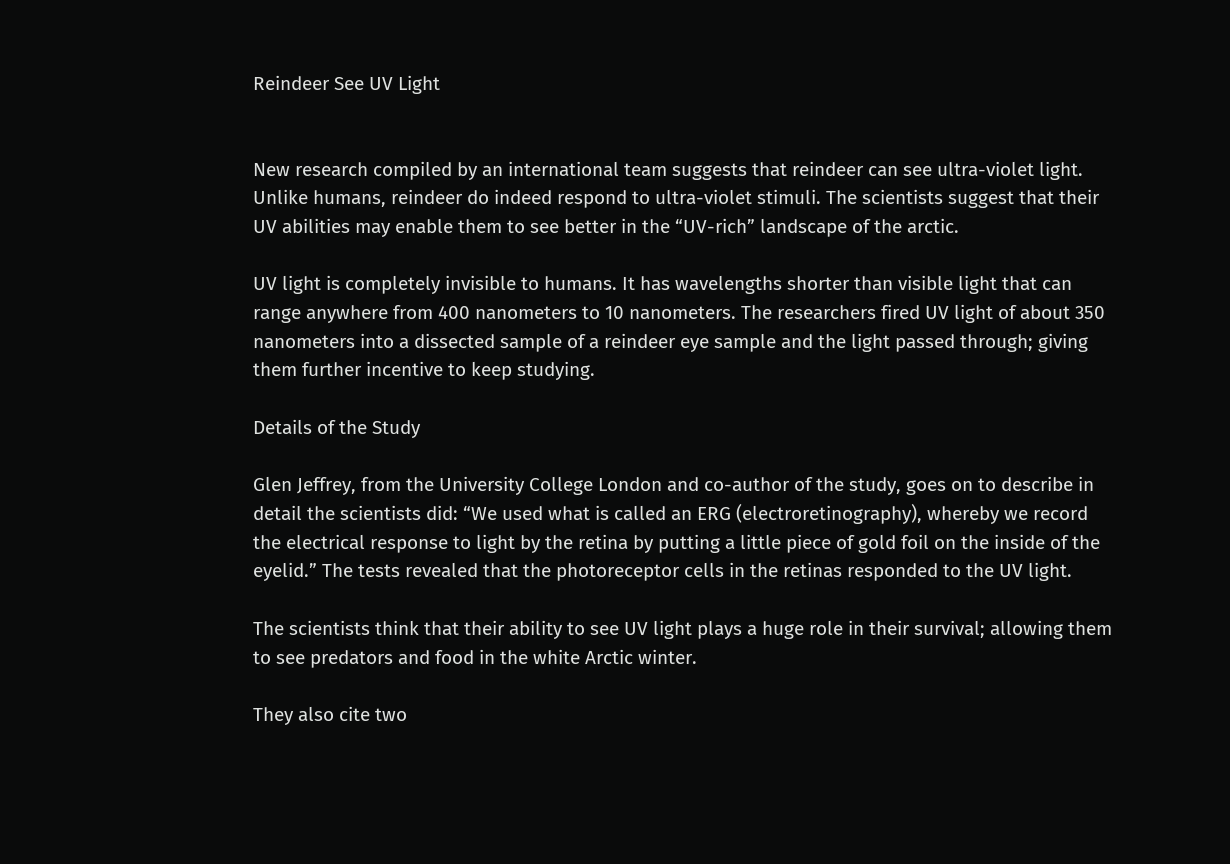Reindeer See UV Light


New research compiled by an international team suggests that reindeer can see ultra-violet light. Unlike humans, reindeer do indeed respond to ultra-violet stimuli. The scientists suggest that their UV abilities may enable them to see better in the “UV-rich” landscape of the arctic.

UV light is completely invisible to humans. It has wavelengths shorter than visible light that can range anywhere from 400 nanometers to 10 nanometers. The researchers fired UV light of about 350 nanometers into a dissected sample of a reindeer eye sample and the light passed through; giving them further incentive to keep studying.

Details of the Study

Glen Jeffrey, from the University College London and co-author of the study, goes on to describe in detail the scientists did: “We used what is called an ERG (electroretinography), whereby we record the electrical response to light by the retina by putting a little piece of gold foil on the inside of the eyelid.” The tests revealed that the photoreceptor cells in the retinas responded to the UV light.

The scientists think that their ability to see UV light plays a huge role in their survival; allowing them to see predators and food in the white Arctic winter.

They also cite two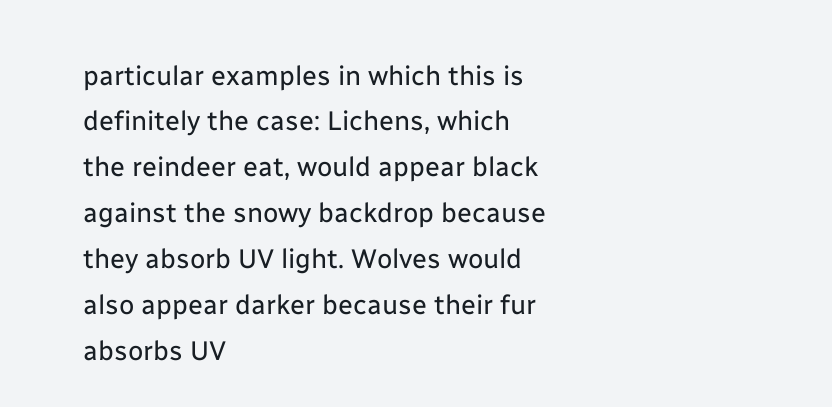particular examples in which this is definitely the case: Lichens, which the reindeer eat, would appear black against the snowy backdrop because they absorb UV light. Wolves would also appear darker because their fur absorbs UV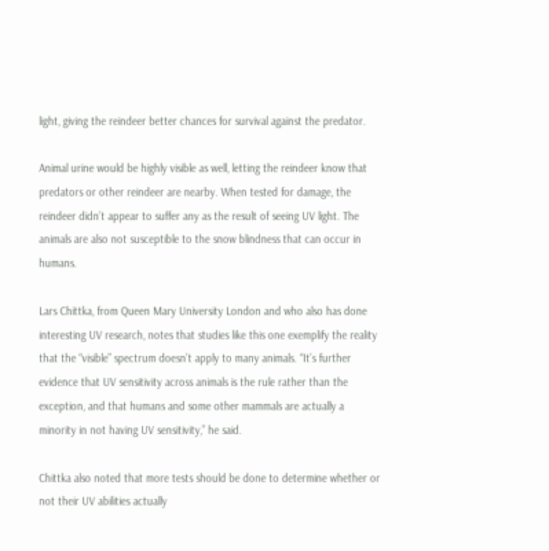light, giving the reindeer better chances for survival against the predator.

Animal urine would be highly visible as well, letting the reindeer know that predators or other reindeer are nearby. When tested for damage, the reindeer didn’t appear to suffer any as the result of seeing UV light. The animals are also not susceptible to the snow blindness that can occur in humans.

Lars Chittka, from Queen Mary University London and who also has done interesting UV research, notes that studies like this one exemplify the reality that the “visible” spectrum doesn’t apply to many animals. “It’s further evidence that UV sensitivity across animals is the rule rather than the exception, and that humans and some other mammals are actually a minority in not having UV sensitivity,” he said.

Chittka also noted that more tests should be done to determine whether or not their UV abilities actually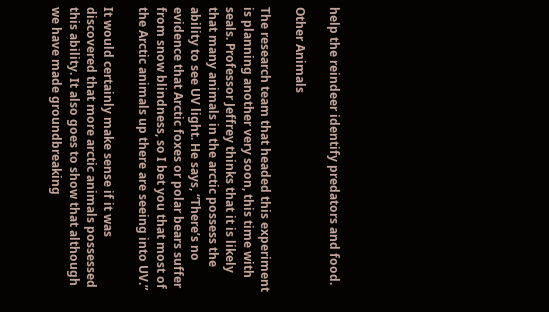help the reindeer identify predators and food.

Other Animals

The research team that headed this experiment is planning another very soon, this time with seals. Professor Jeffrey thinks that it is likely that many animals in the arctic possess the ability to see UV light. He says, “There’s no evidence that Arctic foxes or polar bears suffer from snow blindness, so I bet you that most of the Arctic animals up there are seeing into UV.”

It would certainly make sense if it was discovered that more arctic animals possessed this ability. It also goes to show that although we have made groundbreaking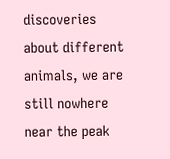discoveries about different animals, we are still nowhere near the peak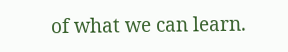of what we can learn.